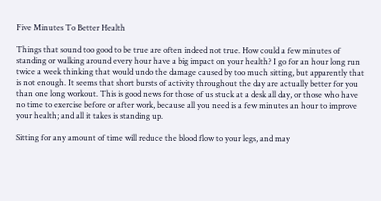Five Minutes To Better Health

Things that sound too good to be true are often indeed not true. How could a few minutes of standing or walking around every hour have a big impact on your health? I go for an hour long run twice a week thinking that would undo the damage caused by too much sitting, but apparently that is not enough. It seems that short bursts of activity throughout the day are actually better for you than one long workout. This is good news for those of us stuck at a desk all day, or those who have no time to exercise before or after work, because all you need is a few minutes an hour to improve your health; and all it takes is standing up.

Sitting for any amount of time will reduce the blood flow to your legs, and may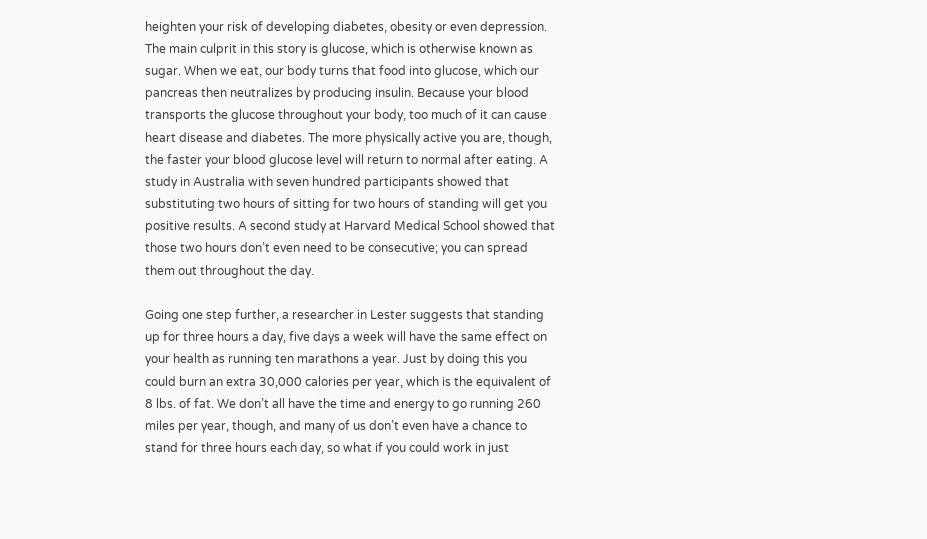heighten your risk of developing diabetes, obesity or even depression. The main culprit in this story is glucose, which is otherwise known as sugar. When we eat, our body turns that food into glucose, which our pancreas then neutralizes by producing insulin. Because your blood transports the glucose throughout your body, too much of it can cause heart disease and diabetes. The more physically active you are, though, the faster your blood glucose level will return to normal after eating. A study in Australia with seven hundred participants showed that substituting two hours of sitting for two hours of standing will get you positive results. A second study at Harvard Medical School showed that those two hours don’t even need to be consecutive; you can spread them out throughout the day.

Going one step further, a researcher in Lester suggests that standing up for three hours a day, five days a week will have the same effect on your health as running ten marathons a year. Just by doing this you could burn an extra 30,000 calories per year, which is the equivalent of 8 lbs. of fat. We don’t all have the time and energy to go running 260 miles per year, though, and many of us don’t even have a chance to stand for three hours each day, so what if you could work in just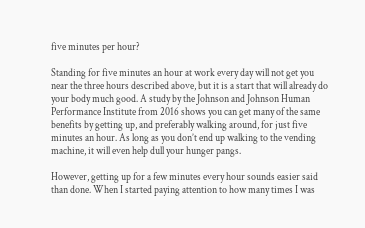five minutes per hour?

Standing for five minutes an hour at work every day will not get you near the three hours described above, but it is a start that will already do your body much good. A study by the Johnson and Johnson Human Performance Institute from 2016 shows you can get many of the same benefits by getting up, and preferably walking around, for just five minutes an hour. As long as you don’t end up walking to the vending machine, it will even help dull your hunger pangs.

However, getting up for a few minutes every hour sounds easier said than done. When I started paying attention to how many times I was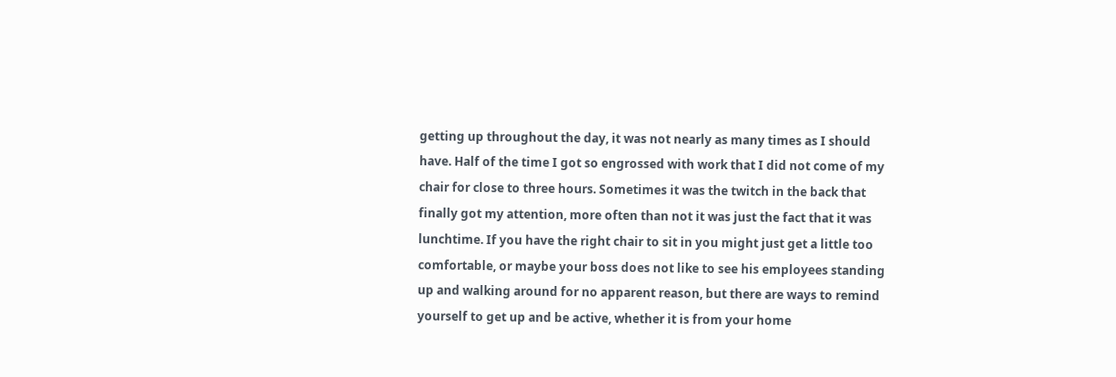getting up throughout the day, it was not nearly as many times as I should have. Half of the time I got so engrossed with work that I did not come of my chair for close to three hours. Sometimes it was the twitch in the back that finally got my attention, more often than not it was just the fact that it was lunchtime. If you have the right chair to sit in you might just get a little too comfortable, or maybe your boss does not like to see his employees standing up and walking around for no apparent reason, but there are ways to remind yourself to get up and be active, whether it is from your home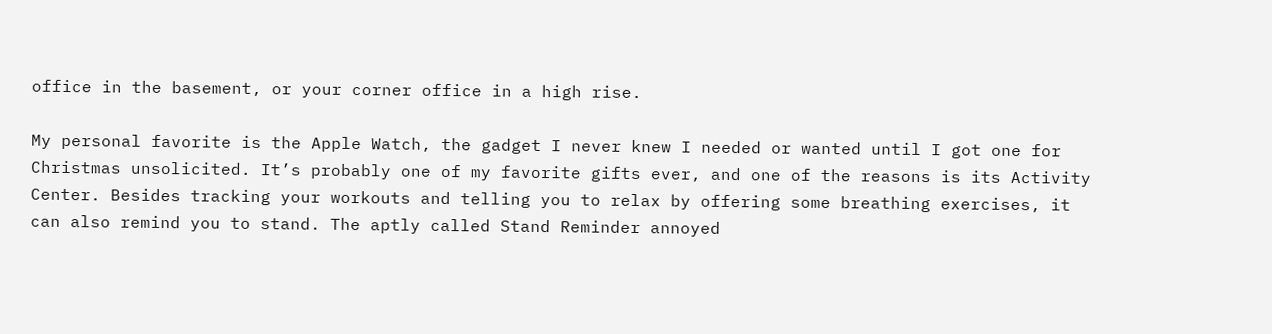office in the basement, or your corner office in a high rise.

My personal favorite is the Apple Watch, the gadget I never knew I needed or wanted until I got one for Christmas unsolicited. It’s probably one of my favorite gifts ever, and one of the reasons is its Activity Center. Besides tracking your workouts and telling you to relax by offering some breathing exercises, it can also remind you to stand. The aptly called Stand Reminder annoyed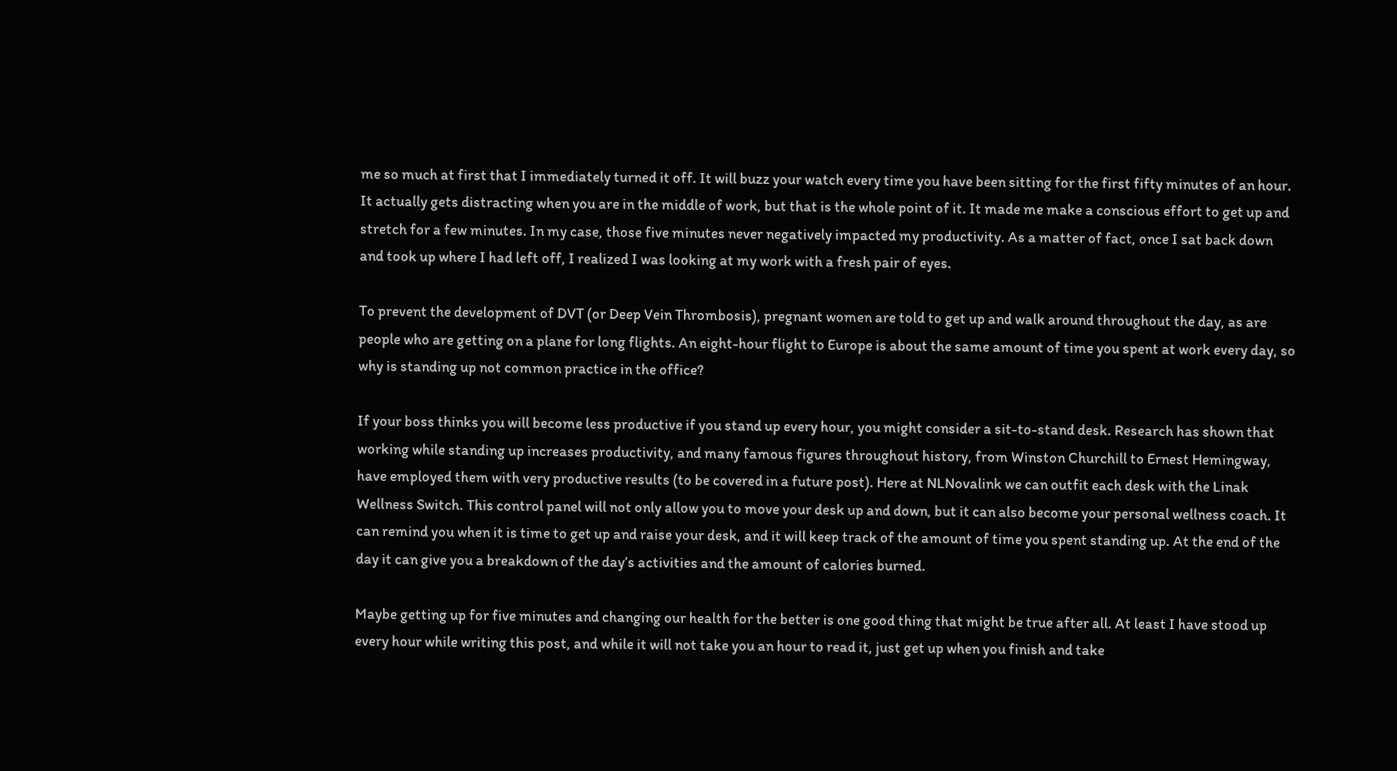me so much at first that I immediately turned it off. It will buzz your watch every time you have been sitting for the first fifty minutes of an hour. It actually gets distracting when you are in the middle of work, but that is the whole point of it. It made me make a conscious effort to get up and stretch for a few minutes. In my case, those five minutes never negatively impacted my productivity. As a matter of fact, once I sat back down and took up where I had left off, I realized I was looking at my work with a fresh pair of eyes.

To prevent the development of DVT (or Deep Vein Thrombosis), pregnant women are told to get up and walk around throughout the day, as are people who are getting on a plane for long flights. An eight-hour flight to Europe is about the same amount of time you spent at work every day, so why is standing up not common practice in the office?

If your boss thinks you will become less productive if you stand up every hour, you might consider a sit-to-stand desk. Research has shown that working while standing up increases productivity, and many famous figures throughout history, from Winston Churchill to Ernest Hemingway, have employed them with very productive results (to be covered in a future post). Here at NLNovalink we can outfit each desk with the Linak Wellness Switch. This control panel will not only allow you to move your desk up and down, but it can also become your personal wellness coach. It can remind you when it is time to get up and raise your desk, and it will keep track of the amount of time you spent standing up. At the end of the day it can give you a breakdown of the day’s activities and the amount of calories burned.

Maybe getting up for five minutes and changing our health for the better is one good thing that might be true after all. At least I have stood up every hour while writing this post, and while it will not take you an hour to read it, just get up when you finish and take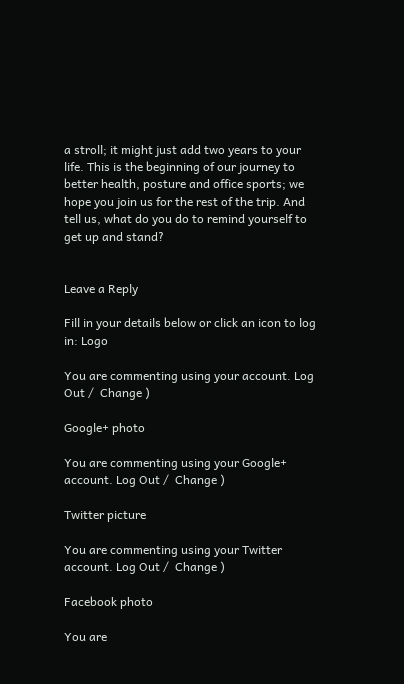a stroll; it might just add two years to your life. This is the beginning of our journey to better health, posture and office sports; we hope you join us for the rest of the trip. And tell us, what do you do to remind yourself to get up and stand?


Leave a Reply

Fill in your details below or click an icon to log in: Logo

You are commenting using your account. Log Out /  Change )

Google+ photo

You are commenting using your Google+ account. Log Out /  Change )

Twitter picture

You are commenting using your Twitter account. Log Out /  Change )

Facebook photo

You are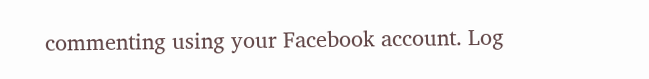commenting using your Facebook account. Log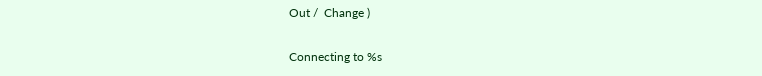Out /  Change )

Connecting to %s